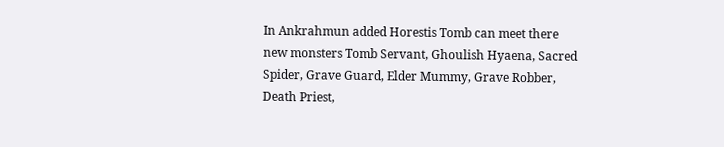In Ankrahmun added Horestis Tomb can meet there new monsters Tomb Servant, Ghoulish Hyaena, Sacred Spider, Grave Guard, Elder Mummy, Grave Robber, Death Priest,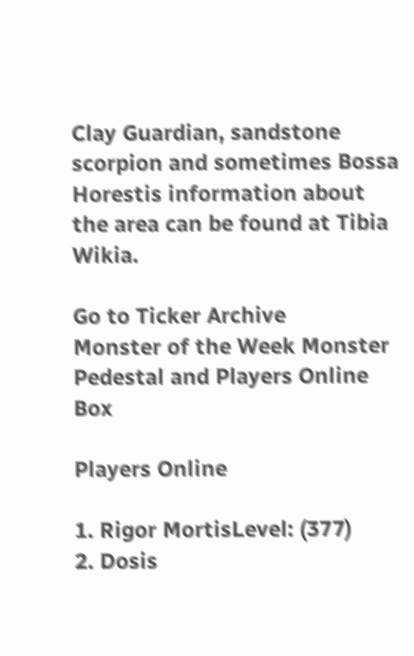Clay Guardian, sandstone scorpion and sometimes Bossa Horestis information about the area can be found at Tibia Wikia.

Go to Ticker Archive
Monster of the Week Monster Pedestal and Players Online Box

Players Online

1. Rigor MortisLevel: (377)
2. Dosis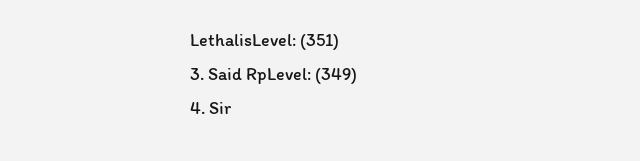LethalisLevel: (351)
3. Said RpLevel: (349)
4. Sir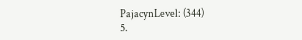PajacynLevel: (344)
5.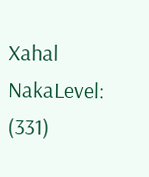Xahal NakaLevel: (331)